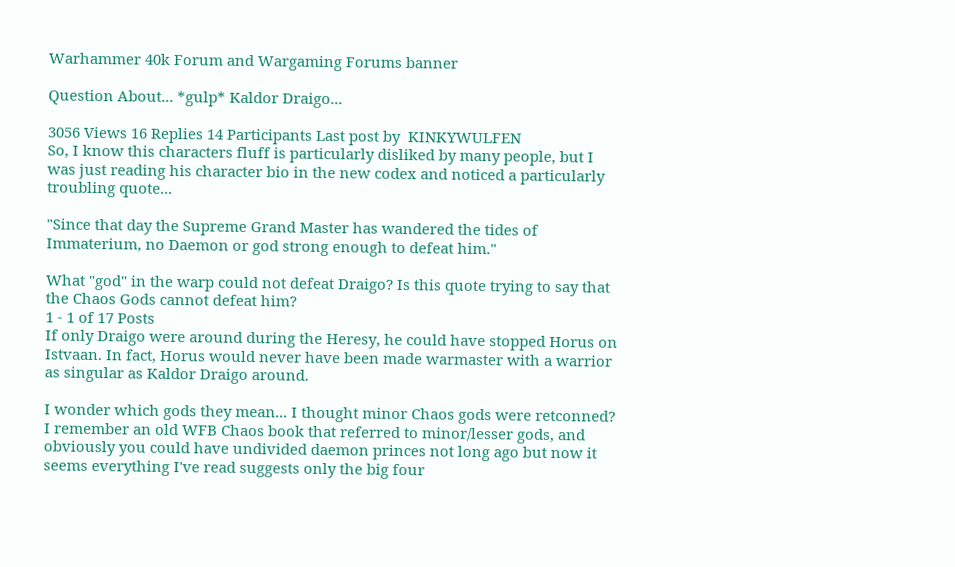Warhammer 40k Forum and Wargaming Forums banner

Question About... *gulp* Kaldor Draigo...

3056 Views 16 Replies 14 Participants Last post by  KINKYWULFEN
So, I know this characters fluff is particularly disliked by many people, but I was just reading his character bio in the new codex and noticed a particularly troubling quote...

"Since that day the Supreme Grand Master has wandered the tides of Immaterium, no Daemon or god strong enough to defeat him."

What "god" in the warp could not defeat Draigo? Is this quote trying to say that the Chaos Gods cannot defeat him?
1 - 1 of 17 Posts
If only Draigo were around during the Heresy, he could have stopped Horus on Istvaan. In fact, Horus would never have been made warmaster with a warrior as singular as Kaldor Draigo around.

I wonder which gods they mean... I thought minor Chaos gods were retconned? I remember an old WFB Chaos book that referred to minor/lesser gods, and obviously you could have undivided daemon princes not long ago but now it seems everything I've read suggests only the big four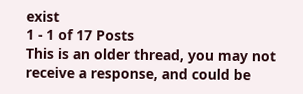exist
1 - 1 of 17 Posts
This is an older thread, you may not receive a response, and could be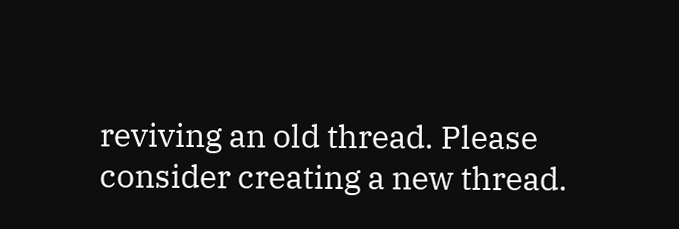reviving an old thread. Please consider creating a new thread.